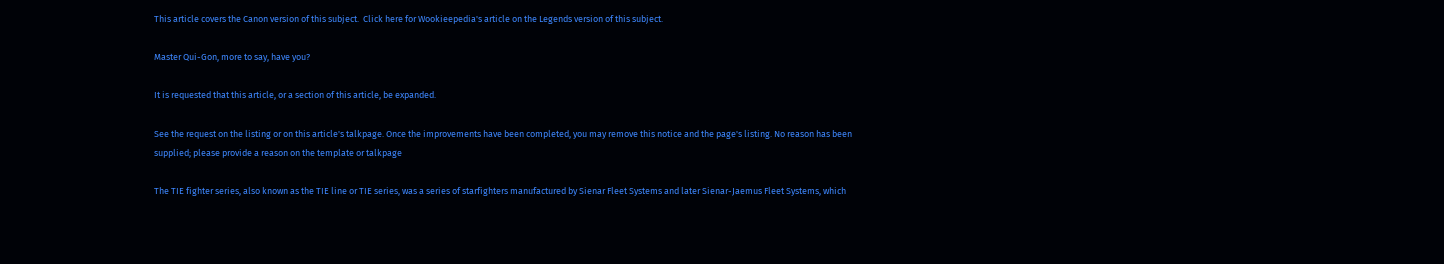This article covers the Canon version of this subject.  Click here for Wookieepedia's article on the Legends version of this subject.

Master Qui-Gon, more to say, have you?

It is requested that this article, or a section of this article, be expanded.

See the request on the listing or on this article's talkpage. Once the improvements have been completed, you may remove this notice and the page's listing. No reason has been supplied; please provide a reason on the template or talkpage

The TIE fighter series, also known as the TIE line or TIE series, was a series of starfighters manufactured by Sienar Fleet Systems and later Sienar-Jaemus Fleet Systems, which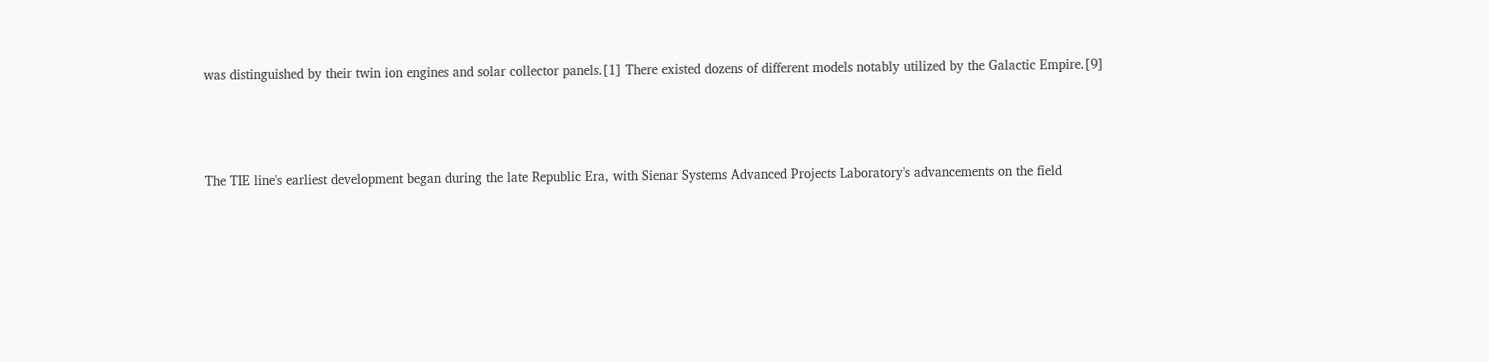was distinguished by their twin ion engines and solar collector panels.[1] There existed dozens of different models notably utilized by the Galactic Empire.[9]



The TIE line's earliest development began during the late Republic Era, with Sienar Systems Advanced Projects Laboratory's advancements on the field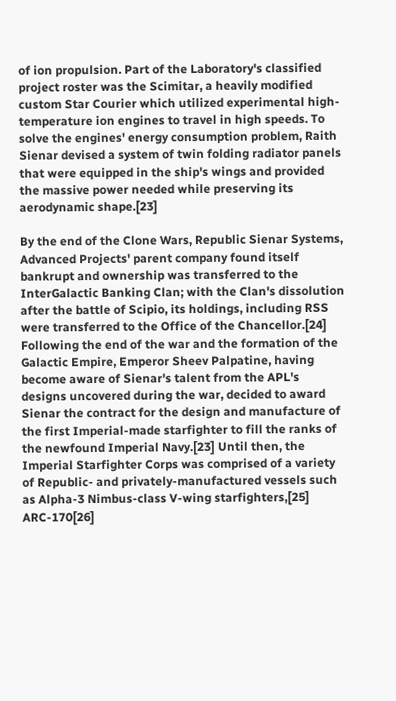of ion propulsion. Part of the Laboratory's classified project roster was the Scimitar, a heavily modified custom Star Courier which utilized experimental high-temperature ion engines to travel in high speeds. To solve the engines' energy consumption problem, Raith Sienar devised a system of twin folding radiator panels that were equipped in the ship's wings and provided the massive power needed while preserving its aerodynamic shape.[23]

By the end of the Clone Wars, Republic Sienar Systems, Advanced Projects' parent company found itself bankrupt and ownership was transferred to the InterGalactic Banking Clan; with the Clan's dissolution after the battle of Scipio, its holdings, including RSS were transferred to the Office of the Chancellor.[24] Following the end of the war and the formation of the Galactic Empire, Emperor Sheev Palpatine, having become aware of Sienar's talent from the APL's designs uncovered during the war, decided to award Sienar the contract for the design and manufacture of the first Imperial-made starfighter to fill the ranks of the newfound Imperial Navy.[23] Until then, the Imperial Starfighter Corps was comprised of a variety of Republic- and privately-manufactured vessels such as Alpha-3 Nimbus-class V-wing starfighters,[25] ARC-170[26]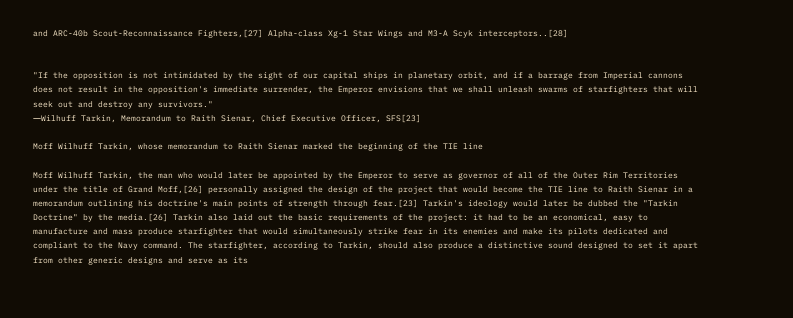and ARC-40b Scout-Reconnaissance Fighters,[27] Alpha-class Xg-1 Star Wings and M3-A Scyk interceptors..[28]


"If the opposition is not intimidated by the sight of our capital ships in planetary orbit, and if a barrage from Imperial cannons does not result in the opposition's immediate surrender, the Emperor envisions that we shall unleash swarms of starfighters that will seek out and destroy any survivors."
―Wilhuff Tarkin, Memorandum to Raith Sienar, Chief Executive Officer, SFS[23]

Moff Wilhuff Tarkin, whose memorandum to Raith Sienar marked the beginning of the TIE line

Moff Wilhuff Tarkin, the man who would later be appointed by the Emperor to serve as governor of all of the Outer Rim Territories under the title of Grand Moff,[26] personally assigned the design of the project that would become the TIE line to Raith Sienar in a memorandum outlining his doctrine's main points of strength through fear.[23] Tarkin's ideology would later be dubbed the "Tarkin Doctrine" by the media.[26] Tarkin also laid out the basic requirements of the project: it had to be an economical, easy to manufacture and mass produce starfighter that would simultaneously strike fear in its enemies and make its pilots dedicated and compliant to the Navy command. The starfighter, according to Tarkin, should also produce a distinctive sound designed to set it apart from other generic designs and serve as its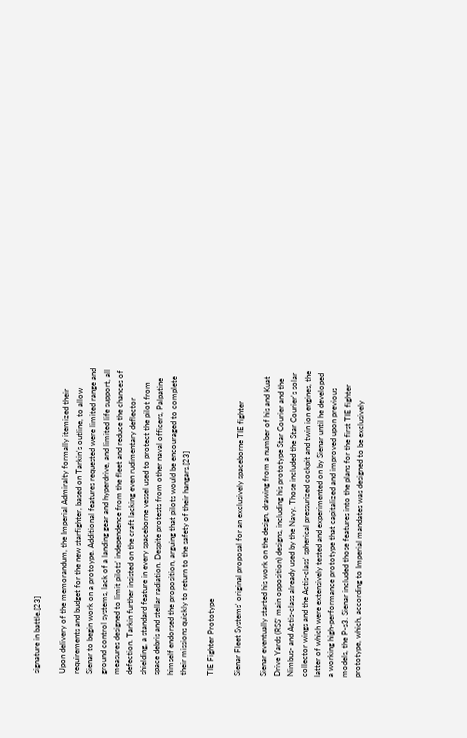signature in battle.[23]

Upon delivery of the memorandum, the Imperial Admiralty formally itemized their requirements and budget for the new starfighter, based on Tarkin's outline, to allow Sienar to begin work on a protoype. Additional features requested were limited range and ground control systems, lack of a landing gear and hyperdrive, and limited life support, all measures designed to limit pilots' independence from the fleet and reduce the chances of defection. Tarkin further insisted on the craft lacking even rudimentary deflector shielding, a standard feature in every spaceborne vessel used to protect the pilot from space debris and stellar radiation. Despite protests from other naval officers, Palpatine himself endorsed the proposition, arguing that pilots would be encouraged to complete their missions quickly to return to the safety of their hangars.[23]

TIE Fighter Prototype

Sienar Fleet Systems' original proposal for an exclusively spaceborne TIE fighter

Sienar eventually started his work on the design, drawing from a number of his and Kuat Drive Yards (RSS' main opposition) designs, including his prototype Star Courier and the Nimbus- and Actis-class already used by the Navy. Those included the Star Courier's solar collector wings and the Actis-class' spherical pressurized cockpit and twin ion engines, the latter of which were extensively tested and experimented on by Sienar until he developed a working high-performance prototype that capitalized and improved upon previous models, the P-s3. Sienar included those features into the plans for the first TIE fighter prototype, which, according to Imperial mandates was designed to be exclusively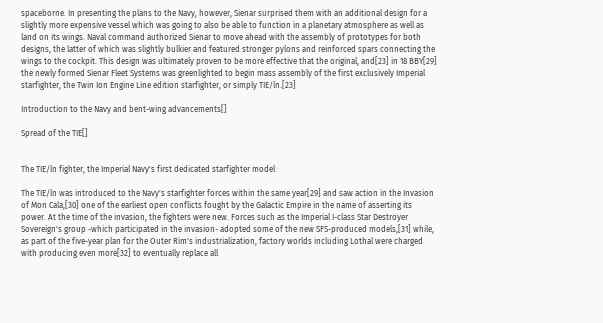spaceborne. In presenting the plans to the Navy, however, Sienar surprised them with an additional design for a slightly more expensive vessel which was going to also be able to function in a planetary atmosphere as well as land on its wings. Naval command authorized Sienar to move ahead with the assembly of prototypes for both designs, the latter of which was slightly bulkier and featured stronger pylons and reinforced spars connecting the wings to the cockpit. This design was ultimately proven to be more effective that the original, and[23] in 18 BBY[29] the newly formed Sienar Fleet Systems was greenlighted to begin mass assembly of the first exclusively Imperial starfighter, the Twin Ion Engine Line edition starfighter, or simply TIE/ln.[23]

Introduction to the Navy and bent-wing advancements[]

Spread of the TIE[]


The TIE/ln fighter, the Imperial Navy's first dedicated starfighter model

The TIE/ln was introduced to the Navy's starfighter forces within the same year[29] and saw action in the Invasion of Mon Cala,[30] one of the earliest open conflicts fought by the Galactic Empire in the name of asserting its power. At the time of the invasion, the fighters were new. Forces such as the Imperial I-class Star Destroyer Sovereign's group -which participated in the invasion- adopted some of the new SFS-produced models,[31] while, as part of the five-year plan for the Outer Rim's industrialization, factory worlds including Lothal were charged with producing even more[32] to eventually replace all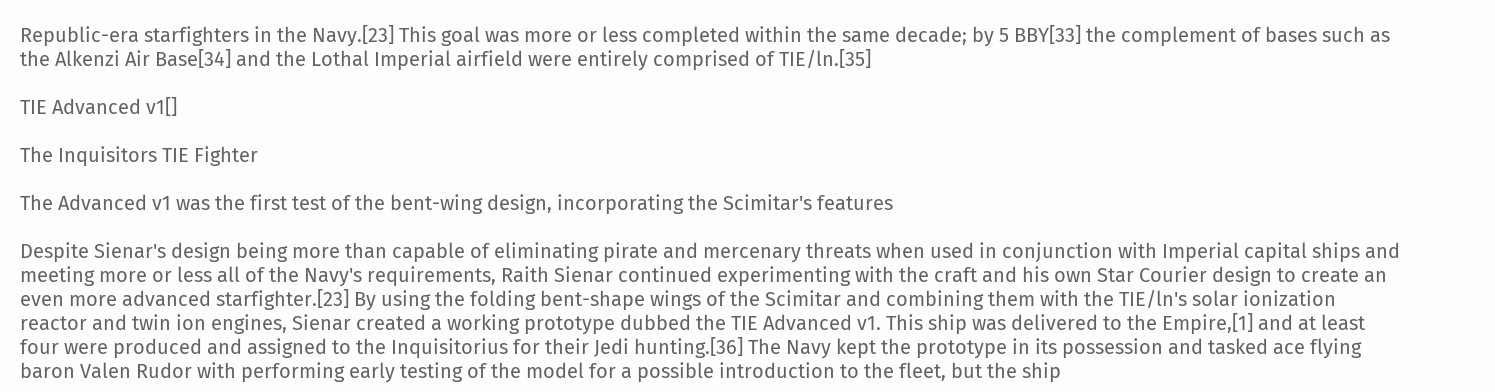Republic-era starfighters in the Navy.[23] This goal was more or less completed within the same decade; by 5 BBY[33] the complement of bases such as the Alkenzi Air Base[34] and the Lothal Imperial airfield were entirely comprised of TIE/ln.[35]

TIE Advanced v1[]

The Inquisitors TIE Fighter

The Advanced v1 was the first test of the bent-wing design, incorporating the Scimitar's features

Despite Sienar's design being more than capable of eliminating pirate and mercenary threats when used in conjunction with Imperial capital ships and meeting more or less all of the Navy's requirements, Raith Sienar continued experimenting with the craft and his own Star Courier design to create an even more advanced starfighter.[23] By using the folding bent-shape wings of the Scimitar and combining them with the TIE/ln's solar ionization reactor and twin ion engines, Sienar created a working prototype dubbed the TIE Advanced v1. This ship was delivered to the Empire,[1] and at least four were produced and assigned to the Inquisitorius for their Jedi hunting.[36] The Navy kept the prototype in its possession and tasked ace flying baron Valen Rudor with performing early testing of the model for a possible introduction to the fleet, but the ship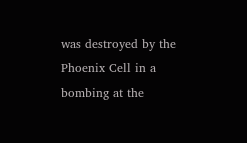was destroyed by the Phoenix Cell in a bombing at the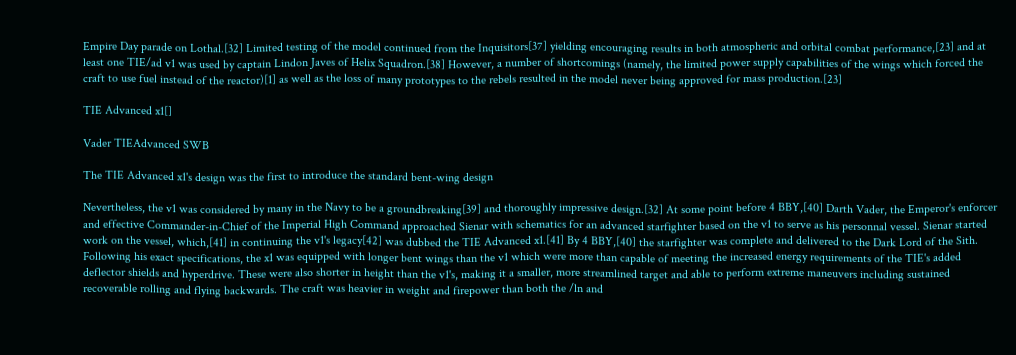Empire Day parade on Lothal.[32] Limited testing of the model continued from the Inquisitors[37] yielding encouraging results in both atmospheric and orbital combat performance,[23] and at least one TIE/ad v1 was used by captain Lindon Javes of Helix Squadron.[38] However, a number of shortcomings (namely, the limited power supply capabilities of the wings which forced the craft to use fuel instead of the reactor)[1] as well as the loss of many prototypes to the rebels resulted in the model never being approved for mass production.[23]

TIE Advanced x1[]

Vader TIEAdvanced SWB

The TIE Advanced x1's design was the first to introduce the standard bent-wing design

Nevertheless, the v1 was considered by many in the Navy to be a groundbreaking[39] and thoroughly impressive design.[32] At some point before 4 BBY,[40] Darth Vader, the Emperor's enforcer and effective Commander-in-Chief of the Imperial High Command approached Sienar with schematics for an advanced starfighter based on the v1 to serve as his personnal vessel. Sienar started work on the vessel, which,[41] in continuing the v1's legacy[42] was dubbed the TIE Advanced x1.[41] By 4 BBY,[40] the starfighter was complete and delivered to the Dark Lord of the Sith. Following his exact specifications, the x1 was equipped with longer bent wings than the v1 which were more than capable of meeting the increased energy requirements of the TIE's added deflector shields and hyperdrive. These were also shorter in height than the v1's, making it a smaller, more streamlined target and able to perform extreme maneuvers including sustained recoverable rolling and flying backwards. The craft was heavier in weight and firepower than both the /ln and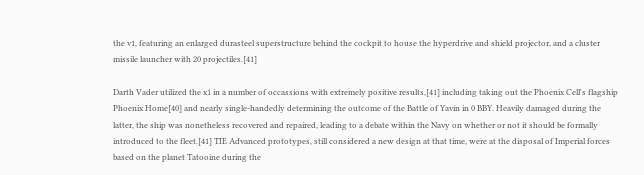the v1, featuring an enlarged durasteel superstructure behind the cockpit to house the hyperdrive and shield projector, and a cluster missile launcher with 20 projectiles.[41]

Darth Vader utilized the x1 in a number of occassions with extremely positive results,[41] including taking out the Phoenix Cell's flagship Phoenix Home[40] and nearly single-handedly determining the outcome of the Battle of Yavin in 0 BBY. Heavily damaged during the latter, the ship was nonetheless recovered and repaired, leading to a debate within the Navy on whether or not it should be formally introduced to the fleet.[41] TIE Advanced prototypes, still considered a new design at that time, were at the disposal of Imperial forces based on the planet Tatooine during the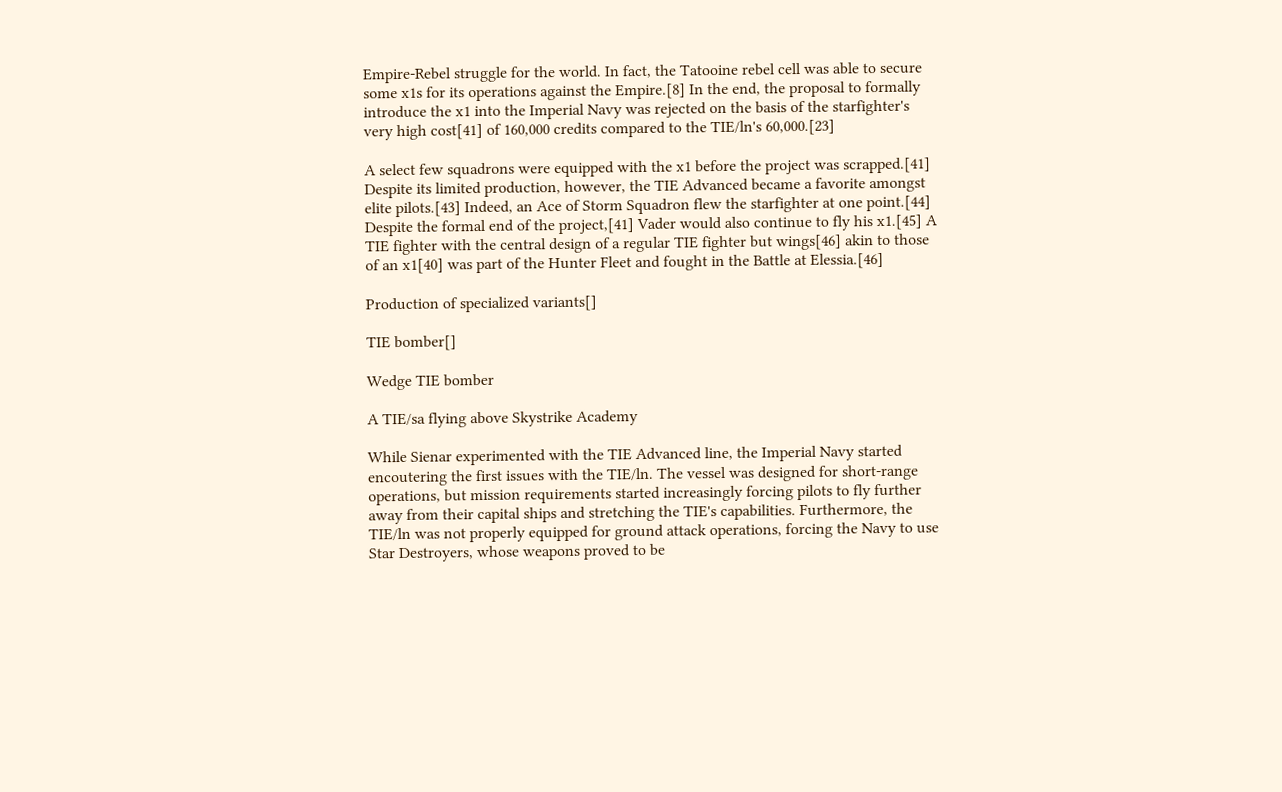Empire-Rebel struggle for the world. In fact, the Tatooine rebel cell was able to secure some x1s for its operations against the Empire.[8] In the end, the proposal to formally introduce the x1 into the Imperial Navy was rejected on the basis of the starfighter's very high cost[41] of 160,000 credits compared to the TIE/ln's 60,000.[23]

A select few squadrons were equipped with the x1 before the project was scrapped.[41] Despite its limited production, however, the TIE Advanced became a favorite amongst elite pilots.[43] Indeed, an Ace of Storm Squadron flew the starfighter at one point.[44] Despite the formal end of the project,[41] Vader would also continue to fly his x1.[45] A TIE fighter with the central design of a regular TIE fighter but wings[46] akin to those of an x1[40] was part of the Hunter Fleet and fought in the Battle at Elessia.[46]

Production of specialized variants[]

TIE bomber[]

Wedge TIE bomber

A TIE/sa flying above Skystrike Academy

While Sienar experimented with the TIE Advanced line, the Imperial Navy started encoutering the first issues with the TIE/ln. The vessel was designed for short-range operations, but mission requirements started increasingly forcing pilots to fly further away from their capital ships and stretching the TIE's capabilities. Furthermore, the TIE/ln was not properly equipped for ground attack operations, forcing the Navy to use Star Destroyers, whose weapons proved to be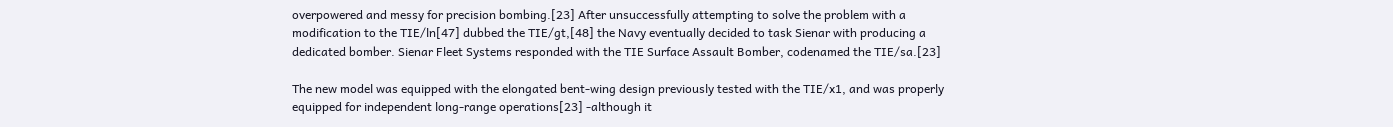overpowered and messy for precision bombing.[23] After unsuccessfully attempting to solve the problem with a modification to the TIE/ln[47] dubbed the TIE/gt,[48] the Navy eventually decided to task Sienar with producing a dedicated bomber. Sienar Fleet Systems responded with the TIE Surface Assault Bomber, codenamed the TIE/sa.[23]

The new model was equipped with the elongated bent-wing design previously tested with the TIE/x1, and was properly equipped for independent long-range operations[23] -although it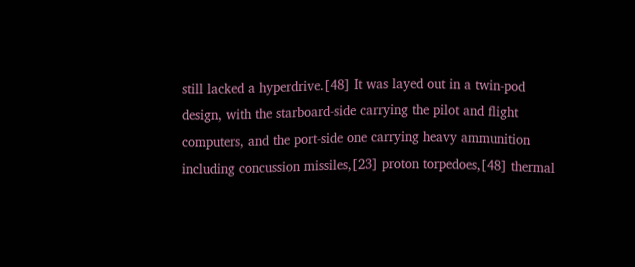still lacked a hyperdrive.[48] It was layed out in a twin-pod design, with the starboard-side carrying the pilot and flight computers, and the port-side one carrying heavy ammunition including concussion missiles,[23] proton torpedoes,[48] thermal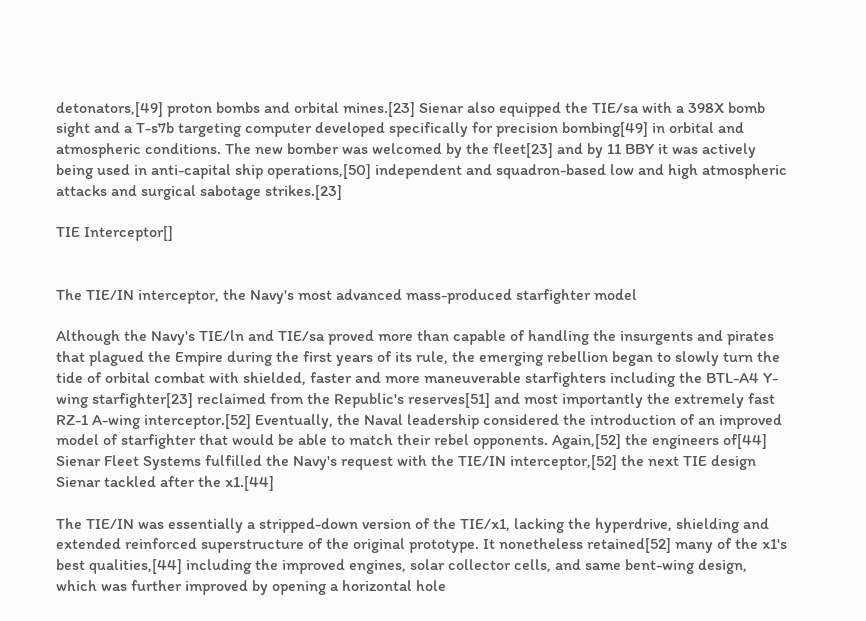detonators,[49] proton bombs and orbital mines.[23] Sienar also equipped the TIE/sa with a 398X bomb sight and a T-s7b targeting computer developed specifically for precision bombing[49] in orbital and atmospheric conditions. The new bomber was welcomed by the fleet[23] and by 11 BBY it was actively being used in anti-capital ship operations,[50] independent and squadron-based low and high atmospheric attacks and surgical sabotage strikes.[23]

TIE Interceptor[]


The TIE/IN interceptor, the Navy's most advanced mass-produced starfighter model

Although the Navy's TIE/ln and TIE/sa proved more than capable of handling the insurgents and pirates that plagued the Empire during the first years of its rule, the emerging rebellion began to slowly turn the tide of orbital combat with shielded, faster and more maneuverable starfighters including the BTL-A4 Y-wing starfighter[23] reclaimed from the Republic's reserves[51] and most importantly the extremely fast RZ-1 A-wing interceptor.[52] Eventually, the Naval leadership considered the introduction of an improved model of starfighter that would be able to match their rebel opponents. Again,[52] the engineers of[44] Sienar Fleet Systems fulfilled the Navy's request with the TIE/IN interceptor,[52] the next TIE design Sienar tackled after the x1.[44]

The TIE/IN was essentially a stripped-down version of the TIE/x1, lacking the hyperdrive, shielding and extended reinforced superstructure of the original prototype. It nonetheless retained[52] many of the x1's best qualities,[44] including the improved engines, solar collector cells, and same bent-wing design, which was further improved by opening a horizontal hole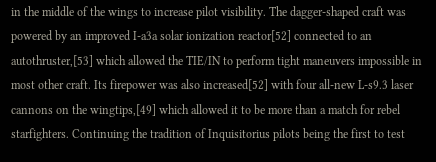in the middle of the wings to increase pilot visibility. The dagger-shaped craft was powered by an improved I-a3a solar ionization reactor[52] connected to an autothruster,[53] which allowed the TIE/IN to perform tight maneuvers impossible in most other craft. Its firepower was also increased[52] with four all-new L-s9.3 laser cannons on the wingtips,[49] which allowed it to be more than a match for rebel starfighters. Continuing the tradition of Inquisitorius pilots being the first to test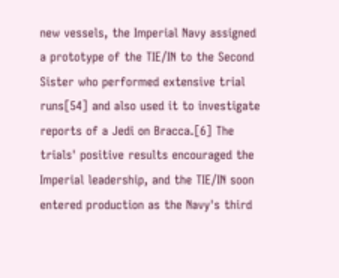new vessels, the Imperial Navy assigned a prototype of the TIE/IN to the Second Sister who performed extensive trial runs[54] and also used it to investigate reports of a Jedi on Bracca.[6] The trials' positive results encouraged the Imperial leadership, and the TIE/IN soon entered production as the Navy's third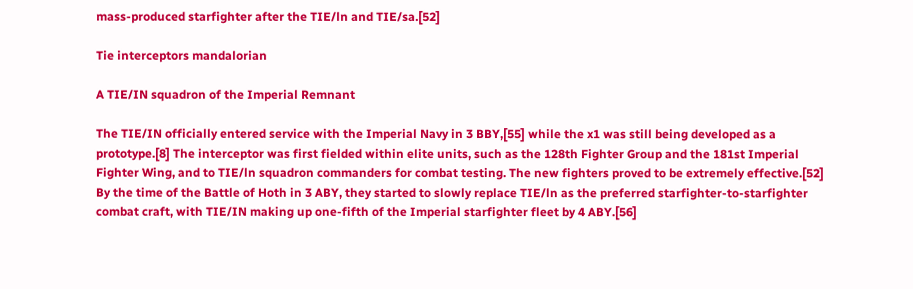mass-produced starfighter after the TIE/ln and TIE/sa.[52]

Tie interceptors mandalorian

A TIE/IN squadron of the Imperial Remnant

The TIE/IN officially entered service with the Imperial Navy in 3 BBY,[55] while the x1 was still being developed as a prototype.[8] The interceptor was first fielded within elite units, such as the 128th Fighter Group and the 181st Imperial Fighter Wing, and to TIE/ln squadron commanders for combat testing. The new fighters proved to be extremely effective.[52] By the time of the Battle of Hoth in 3 ABY, they started to slowly replace TIE/ln as the preferred starfighter-to-starfighter combat craft, with TIE/IN making up one-fifth of the Imperial starfighter fleet by 4 ABY.[56]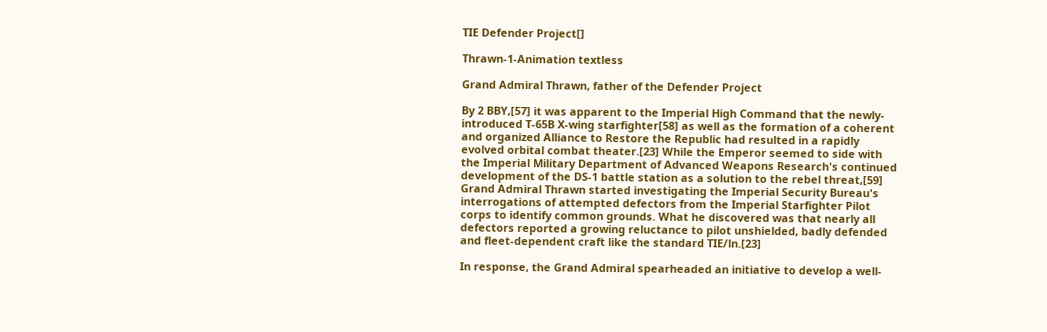TIE Defender Project[]

Thrawn-1-Animation textless

Grand Admiral Thrawn, father of the Defender Project

By 2 BBY,[57] it was apparent to the Imperial High Command that the newly-introduced T-65B X-wing starfighter[58] as well as the formation of a coherent and organized Alliance to Restore the Republic had resulted in a rapidly evolved orbital combat theater.[23] While the Emperor seemed to side with the Imperial Military Department of Advanced Weapons Research's continued development of the DS-1 battle station as a solution to the rebel threat,[59] Grand Admiral Thrawn started investigating the Imperial Security Bureau's interrogations of attempted defectors from the Imperial Starfighter Pilot corps to identify common grounds. What he discovered was that nearly all defectors reported a growing reluctance to pilot unshielded, badly defended and fleet-dependent craft like the standard TIE/ln.[23]

In response, the Grand Admiral spearheaded an initiative to develop a well-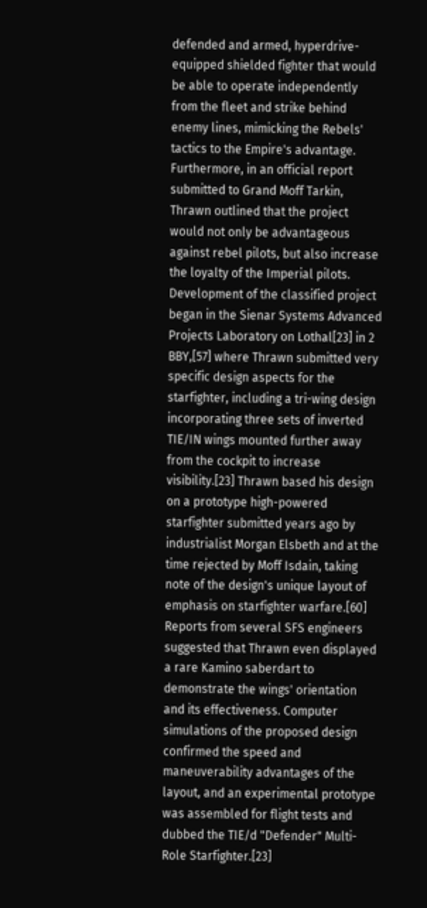defended and armed, hyperdrive-equipped shielded fighter that would be able to operate independently from the fleet and strike behind enemy lines, mimicking the Rebels' tactics to the Empire's advantage. Furthermore, in an official report submitted to Grand Moff Tarkin, Thrawn outlined that the project would not only be advantageous against rebel pilots, but also increase the loyalty of the Imperial pilots. Development of the classified project began in the Sienar Systems Advanced Projects Laboratory on Lothal[23] in 2 BBY,[57] where Thrawn submitted very specific design aspects for the starfighter, including a tri-wing design incorporating three sets of inverted TIE/IN wings mounted further away from the cockpit to increase visibility.[23] Thrawn based his design on a prototype high-powered starfighter submitted years ago by industrialist Morgan Elsbeth and at the time rejected by Moff Isdain, taking note of the design's unique layout of emphasis on starfighter warfare.[60] Reports from several SFS engineers suggested that Thrawn even displayed a rare Kamino saberdart to demonstrate the wings' orientation and its effectiveness. Computer simulations of the proposed design confirmed the speed and maneuverability advantages of the layout, and an experimental prototype was assembled for flight tests and dubbed the TIE/d "Defender" Multi-Role Starfighter.[23]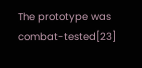The prototype was combat-tested[23]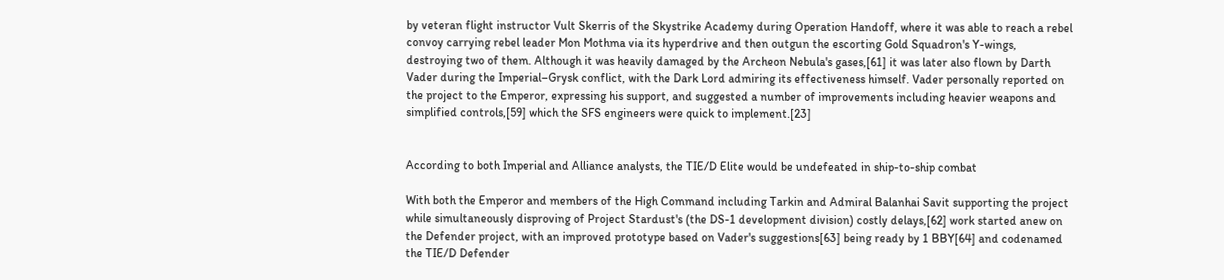by veteran flight instructor Vult Skerris of the Skystrike Academy during Operation Handoff, where it was able to reach a rebel convoy carrying rebel leader Mon Mothma via its hyperdrive and then outgun the escorting Gold Squadron's Y-wings, destroying two of them. Although it was heavily damaged by the Archeon Nebula's gases,[61] it was later also flown by Darth Vader during the Imperial–Grysk conflict, with the Dark Lord admiring its effectiveness himself. Vader personally reported on the project to the Emperor, expressing his support, and suggested a number of improvements including heavier weapons and simplified controls,[59] which the SFS engineers were quick to implement.[23]


According to both Imperial and Alliance analysts, the TIE/D Elite would be undefeated in ship-to-ship combat

With both the Emperor and members of the High Command including Tarkin and Admiral Balanhai Savit supporting the project while simultaneously disproving of Project Stardust's (the DS-1 development division) costly delays,[62] work started anew on the Defender project, with an improved prototype based on Vader's suggestions[63] being ready by 1 BBY[64] and codenamed the TIE/D Defender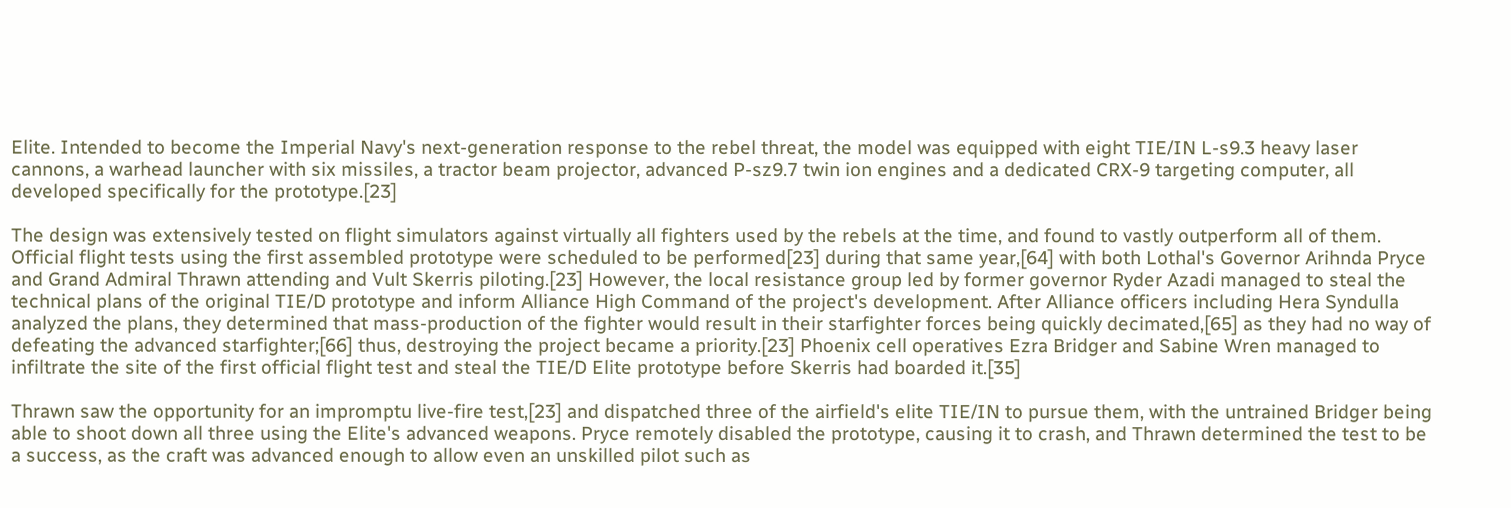Elite. Intended to become the Imperial Navy's next-generation response to the rebel threat, the model was equipped with eight TIE/IN L-s9.3 heavy laser cannons, a warhead launcher with six missiles, a tractor beam projector, advanced P-sz9.7 twin ion engines and a dedicated CRX-9 targeting computer, all developed specifically for the prototype.[23]

The design was extensively tested on flight simulators against virtually all fighters used by the rebels at the time, and found to vastly outperform all of them. Official flight tests using the first assembled prototype were scheduled to be performed[23] during that same year,[64] with both Lothal's Governor Arihnda Pryce and Grand Admiral Thrawn attending and Vult Skerris piloting.[23] However, the local resistance group led by former governor Ryder Azadi managed to steal the technical plans of the original TIE/D prototype and inform Alliance High Command of the project's development. After Alliance officers including Hera Syndulla analyzed the plans, they determined that mass-production of the fighter would result in their starfighter forces being quickly decimated,[65] as they had no way of defeating the advanced starfighter;[66] thus, destroying the project became a priority.[23] Phoenix cell operatives Ezra Bridger and Sabine Wren managed to infiltrate the site of the first official flight test and steal the TIE/D Elite prototype before Skerris had boarded it.[35]

Thrawn saw the opportunity for an impromptu live-fire test,[23] and dispatched three of the airfield's elite TIE/IN to pursue them, with the untrained Bridger being able to shoot down all three using the Elite's advanced weapons. Pryce remotely disabled the prototype, causing it to crash, and Thrawn determined the test to be a success, as the craft was advanced enough to allow even an unskilled pilot such as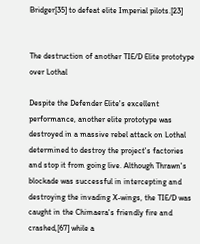Bridger[35] to defeat elite Imperial pilots.[23]


The destruction of another TIE/D Elite prototype over Lothal

Despite the Defender Elite's excellent performance, another elite prototype was destroyed in a massive rebel attack on Lothal determined to destroy the project's factories and stop it from going live. Although Thrawn's blockade was successful in intercepting and destroying the invading X-wings, the TIE/D was caught in the Chimaera's friendly fire and crashed,[67] while a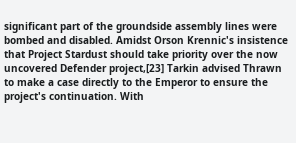significant part of the groundside assembly lines were bombed and disabled. Amidst Orson Krennic's insistence that Project Stardust should take priority over the now uncovered Defender project,[23] Tarkin advised Thrawn to make a case directly to the Emperor to ensure the project's continuation. With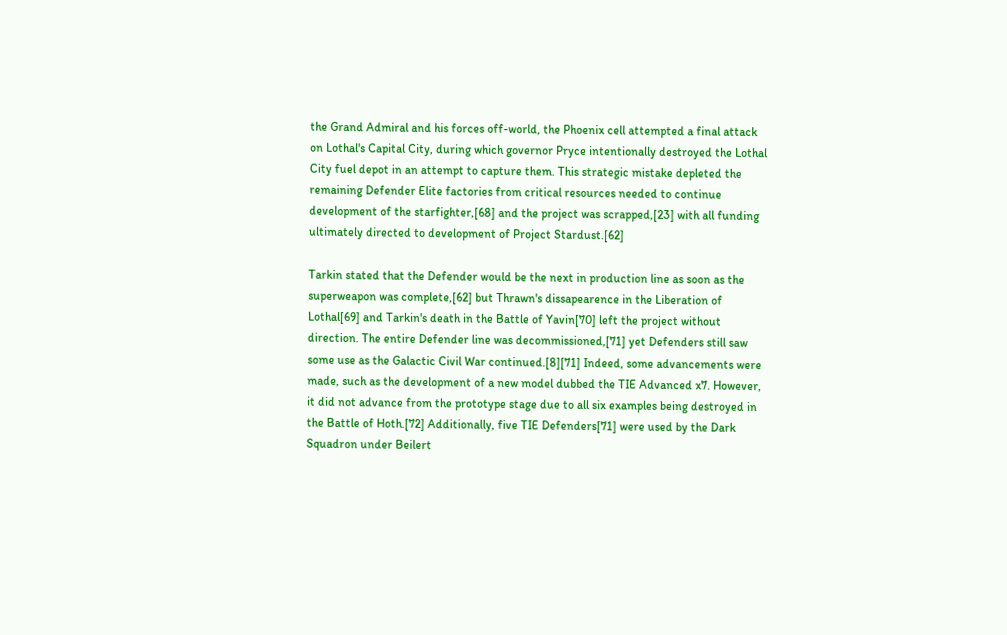the Grand Admiral and his forces off-world, the Phoenix cell attempted a final attack on Lothal's Capital City, during which governor Pryce intentionally destroyed the Lothal City fuel depot in an attempt to capture them. This strategic mistake depleted the remaining Defender Elite factories from critical resources needed to continue development of the starfighter,[68] and the project was scrapped,[23] with all funding ultimately directed to development of Project Stardust.[62]

Tarkin stated that the Defender would be the next in production line as soon as the superweapon was complete,[62] but Thrawn's dissapearence in the Liberation of Lothal[69] and Tarkin's death in the Battle of Yavin[70] left the project without direction. The entire Defender line was decommissioned,[71] yet Defenders still saw some use as the Galactic Civil War continued.[8][71] Indeed, some advancements were made, such as the development of a new model dubbed the TIE Advanced x7. However, it did not advance from the prototype stage due to all six examples being destroyed in the Battle of Hoth.[72] Additionally, five TIE Defenders[71] were used by the Dark Squadron under Beilert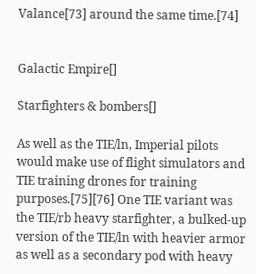Valance[73] around the same time.[74]


Galactic Empire[]

Starfighters & bombers[]

As well as the TIE/ln, Imperial pilots would make use of flight simulators and TIE training drones for training purposes.[75][76] One TIE variant was the TIE/rb heavy starfighter, a bulked-up version of the TIE/ln with heavier armor as well as a secondary pod with heavy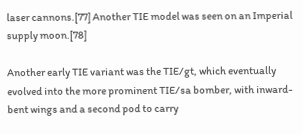laser cannons.[77] Another TIE model was seen on an Imperial supply moon.[78]

Another early TIE variant was the TIE/gt, which eventually evolved into the more prominent TIE/sa bomber, with inward-bent wings and a second pod to carry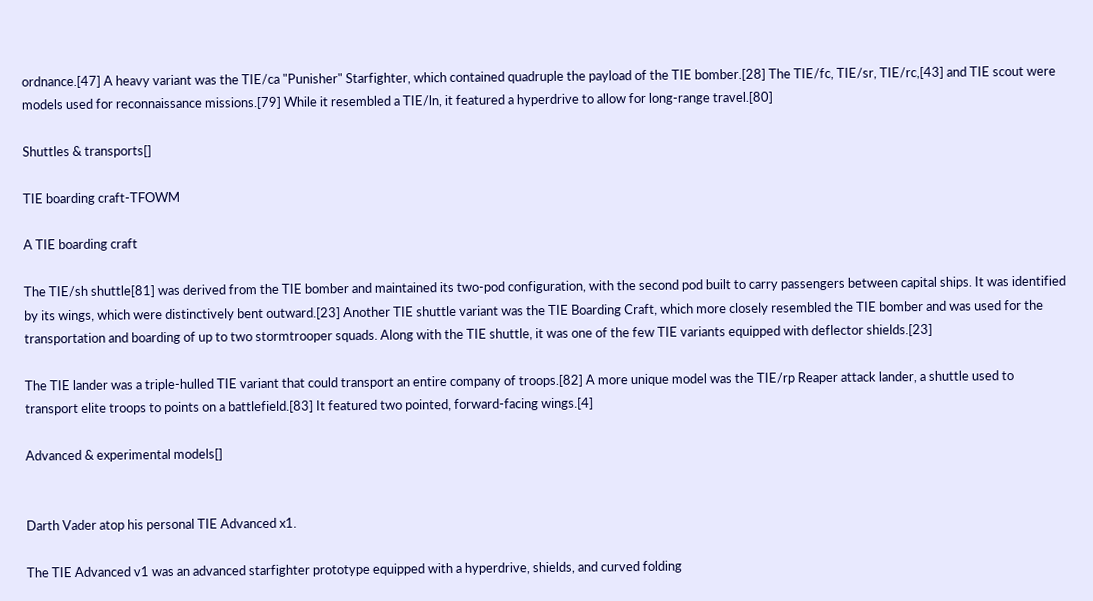ordnance.[47] A heavy variant was the TIE/ca "Punisher" Starfighter, which contained quadruple the payload of the TIE bomber.[28] The TIE/fc, TIE/sr, TIE/rc,[43] and TIE scout were models used for reconnaissance missions.[79] While it resembled a TIE/ln, it featured a hyperdrive to allow for long-range travel.[80]

Shuttles & transports[]

TIE boarding craft-TFOWM

A TIE boarding craft

The TIE/sh shuttle[81] was derived from the TIE bomber and maintained its two-pod configuration, with the second pod built to carry passengers between capital ships. It was identified by its wings, which were distinctively bent outward.[23] Another TIE shuttle variant was the TIE Boarding Craft, which more closely resembled the TIE bomber and was used for the transportation and boarding of up to two stormtrooper squads. Along with the TIE shuttle, it was one of the few TIE variants equipped with deflector shields.[23]

The TIE lander was a triple-hulled TIE variant that could transport an entire company of troops.[82] A more unique model was the TIE/rp Reaper attack lander, a shuttle used to transport elite troops to points on a battlefield.[83] It featured two pointed, forward-facing wings.[4]

Advanced & experimental models[]


Darth Vader atop his personal TIE Advanced x1.

The TIE Advanced v1 was an advanced starfighter prototype equipped with a hyperdrive, shields, and curved folding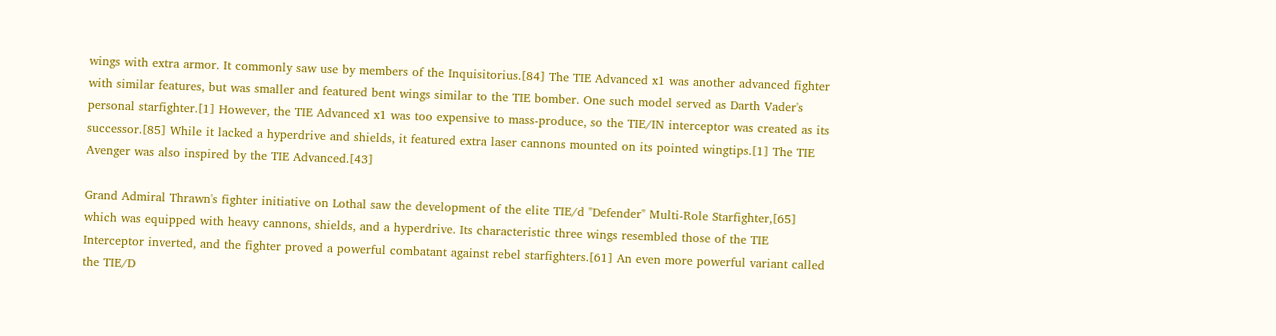wings with extra armor. It commonly saw use by members of the Inquisitorius.[84] The TIE Advanced x1 was another advanced fighter with similar features, but was smaller and featured bent wings similar to the TIE bomber. One such model served as Darth Vader's personal starfighter.[1] However, the TIE Advanced x1 was too expensive to mass-produce, so the TIE/IN interceptor was created as its successor.[85] While it lacked a hyperdrive and shields, it featured extra laser cannons mounted on its pointed wingtips.[1] The TIE Avenger was also inspired by the TIE Advanced.[43]

Grand Admiral Thrawn's fighter initiative on Lothal saw the development of the elite TIE/d "Defender" Multi-Role Starfighter,[65] which was equipped with heavy cannons, shields, and a hyperdrive. Its characteristic three wings resembled those of the TIE Interceptor inverted, and the fighter proved a powerful combatant against rebel starfighters.[61] An even more powerful variant called the TIE/D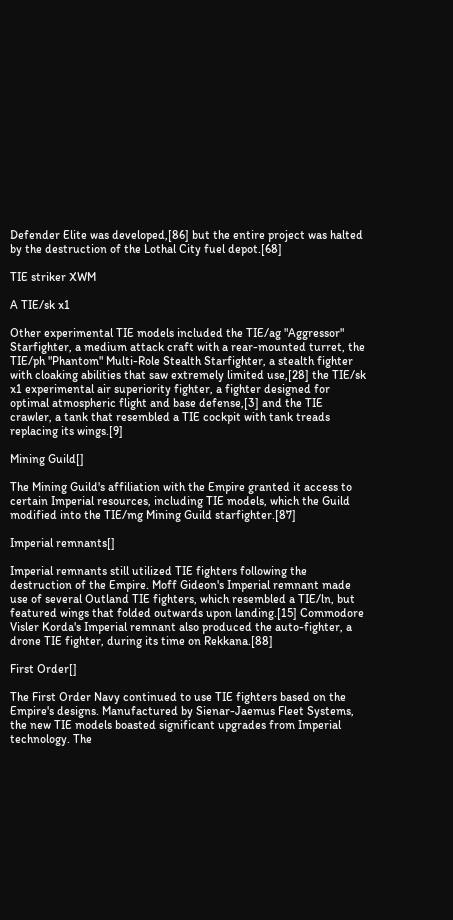Defender Elite was developed,[86] but the entire project was halted by the destruction of the Lothal City fuel depot.[68]

TIE striker XWM

A TIE/sk x1

Other experimental TIE models included the TIE/ag "Aggressor" Starfighter, a medium attack craft with a rear-mounted turret, the TIE/ph "Phantom" Multi-Role Stealth Starfighter, a stealth fighter with cloaking abilities that saw extremely limited use,[28] the TIE/sk x1 experimental air superiority fighter, a fighter designed for optimal atmospheric flight and base defense,[3] and the TIE crawler, a tank that resembled a TIE cockpit with tank treads replacing its wings.[9]

Mining Guild[]

The Mining Guild's affiliation with the Empire granted it access to certain Imperial resources, including TIE models, which the Guild modified into the TIE/mg Mining Guild starfighter.[87]

Imperial remnants[]

Imperial remnants still utilized TIE fighters following the destruction of the Empire. Moff Gideon's Imperial remnant made use of several Outland TIE fighters, which resembled a TIE/ln, but featured wings that folded outwards upon landing.[15] Commodore Visler Korda's Imperial remnant also produced the auto-fighter, a drone TIE fighter, during its time on Rekkana.[88]

First Order[]

The First Order Navy continued to use TIE fighters based on the Empire's designs. Manufactured by Sienar-Jaemus Fleet Systems, the new TIE models boasted significant upgrades from Imperial technology. The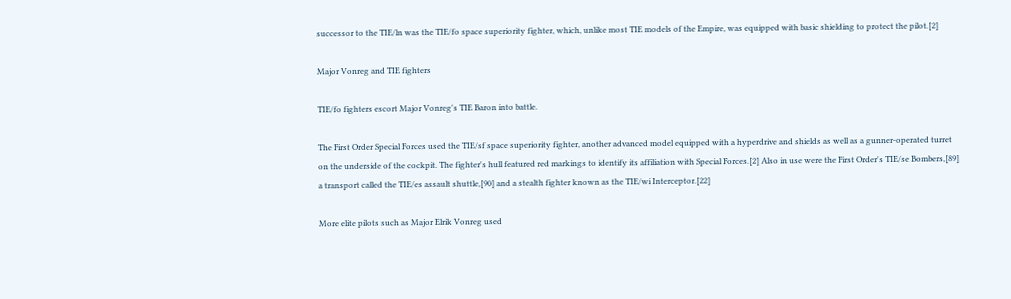successor to the TIE/ln was the TIE/fo space superiority fighter, which, unlike most TIE models of the Empire, was equipped with basic shielding to protect the pilot.[2]

Major Vonreg and TIE fighters

TIE/fo fighters escort Major Vonreg's TIE Baron into battle.

The First Order Special Forces used the TIE/sf space superiority fighter, another advanced model equipped with a hyperdrive and shields as well as a gunner-operated turret on the underside of the cockpit. The fighter's hull featured red markings to identify its affiliation with Special Forces.[2] Also in use were the First Order's TIE/se Bombers,[89] a transport called the TIE/es assault shuttle,[90] and a stealth fighter known as the TIE/wi Interceptor.[22]

More elite pilots such as Major Elrik Vonreg used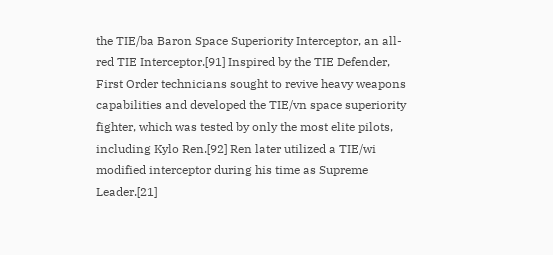the TIE/ba Baron Space Superiority Interceptor, an all-red TIE Interceptor.[91] Inspired by the TIE Defender, First Order technicians sought to revive heavy weapons capabilities and developed the TIE/vn space superiority fighter, which was tested by only the most elite pilots, including Kylo Ren.[92] Ren later utilized a TIE/wi modified interceptor during his time as Supreme Leader.[21]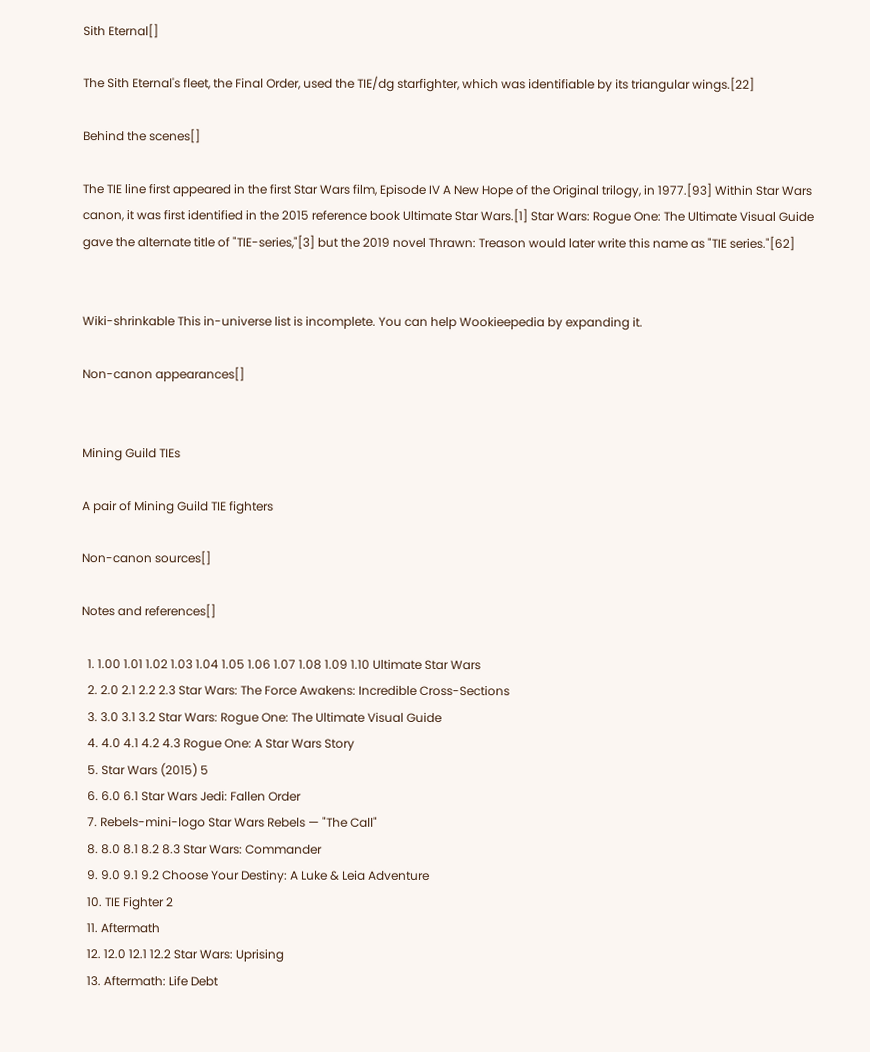Sith Eternal[]

The Sith Eternal's fleet, the Final Order, used the TIE/dg starfighter, which was identifiable by its triangular wings.[22]

Behind the scenes[]

The TIE line first appeared in the first Star Wars film, Episode IV A New Hope of the Original trilogy, in 1977.[93] Within Star Wars canon, it was first identified in the 2015 reference book Ultimate Star Wars.[1] Star Wars: Rogue One: The Ultimate Visual Guide gave the alternate title of "TIE-series,"[3] but the 2019 novel Thrawn: Treason would later write this name as "TIE series."[62]


Wiki-shrinkable This in-universe list is incomplete. You can help Wookieepedia by expanding it.

Non-canon appearances[]


Mining Guild TIEs

A pair of Mining Guild TIE fighters

Non-canon sources[]

Notes and references[]

  1. 1.00 1.01 1.02 1.03 1.04 1.05 1.06 1.07 1.08 1.09 1.10 Ultimate Star Wars
  2. 2.0 2.1 2.2 2.3 Star Wars: The Force Awakens: Incredible Cross-Sections
  3. 3.0 3.1 3.2 Star Wars: Rogue One: The Ultimate Visual Guide
  4. 4.0 4.1 4.2 4.3 Rogue One: A Star Wars Story
  5. Star Wars (2015) 5
  6. 6.0 6.1 Star Wars Jedi: Fallen Order
  7. Rebels-mini-logo Star Wars Rebels — "The Call"
  8. 8.0 8.1 8.2 8.3 Star Wars: Commander
  9. 9.0 9.1 9.2 Choose Your Destiny: A Luke & Leia Adventure
  10. TIE Fighter 2
  11. Aftermath
  12. 12.0 12.1 12.2 Star Wars: Uprising
  13. Aftermath: Life Debt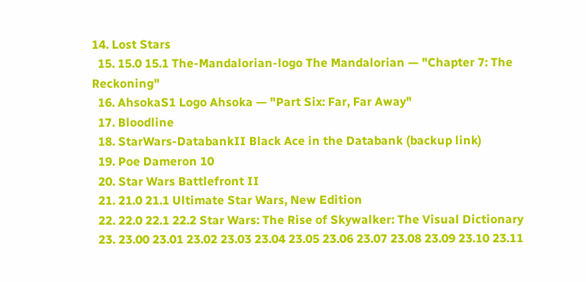14. Lost Stars
  15. 15.0 15.1 The-Mandalorian-logo The Mandalorian — "Chapter 7: The Reckoning"
  16. AhsokaS1 Logo Ahsoka — "Part Six: Far, Far Away"
  17. Bloodline
  18. StarWars-DatabankII Black Ace in the Databank (backup link)
  19. Poe Dameron 10
  20. Star Wars Battlefront II
  21. 21.0 21.1 Ultimate Star Wars, New Edition
  22. 22.0 22.1 22.2 Star Wars: The Rise of Skywalker: The Visual Dictionary
  23. 23.00 23.01 23.02 23.03 23.04 23.05 23.06 23.07 23.08 23.09 23.10 23.11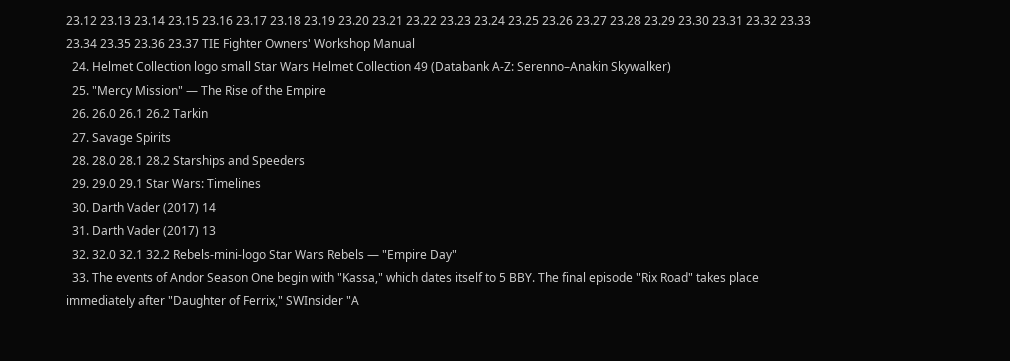23.12 23.13 23.14 23.15 23.16 23.17 23.18 23.19 23.20 23.21 23.22 23.23 23.24 23.25 23.26 23.27 23.28 23.29 23.30 23.31 23.32 23.33 23.34 23.35 23.36 23.37 TIE Fighter Owners' Workshop Manual
  24. Helmet Collection logo small Star Wars Helmet Collection 49 (Databank A-Z: Serenno–Anakin Skywalker)
  25. "Mercy Mission" — The Rise of the Empire
  26. 26.0 26.1 26.2 Tarkin
  27. Savage Spirits
  28. 28.0 28.1 28.2 Starships and Speeders
  29. 29.0 29.1 Star Wars: Timelines
  30. Darth Vader (2017) 14
  31. Darth Vader (2017) 13
  32. 32.0 32.1 32.2 Rebels-mini-logo Star Wars Rebels — "Empire Day"
  33. The events of Andor Season One begin with "Kassa," which dates itself to 5 BBY. The final episode "Rix Road" takes place immediately after "Daughter of Ferrix," SWInsider "A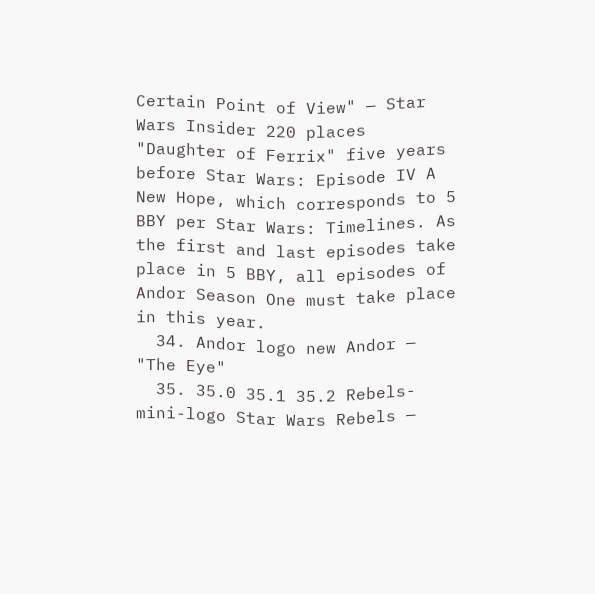Certain Point of View" — Star Wars Insider 220 places "Daughter of Ferrix" five years before Star Wars: Episode IV A New Hope, which corresponds to 5 BBY per Star Wars: Timelines. As the first and last episodes take place in 5 BBY, all episodes of Andor Season One must take place in this year.
  34. Andor logo new Andor — "The Eye"
  35. 35.0 35.1 35.2 Rebels-mini-logo Star Wars Rebels —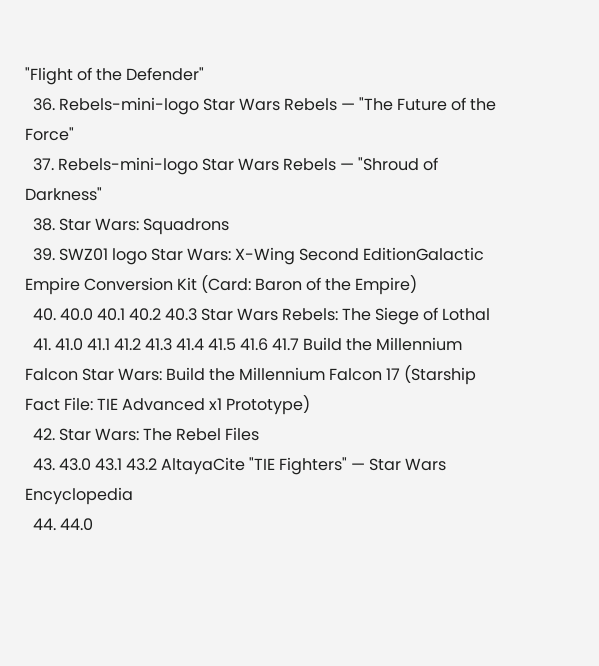"Flight of the Defender"
  36. Rebels-mini-logo Star Wars Rebels — "The Future of the Force"
  37. Rebels-mini-logo Star Wars Rebels — "Shroud of Darkness"
  38. Star Wars: Squadrons
  39. SWZ01 logo Star Wars: X-Wing Second EditionGalactic Empire Conversion Kit (Card: Baron of the Empire)
  40. 40.0 40.1 40.2 40.3 Star Wars Rebels: The Siege of Lothal
  41. 41.0 41.1 41.2 41.3 41.4 41.5 41.6 41.7 Build the Millennium Falcon Star Wars: Build the Millennium Falcon 17 (Starship Fact File: TIE Advanced x1 Prototype)
  42. Star Wars: The Rebel Files
  43. 43.0 43.1 43.2 AltayaCite "TIE Fighters" — Star Wars Encyclopedia
  44. 44.0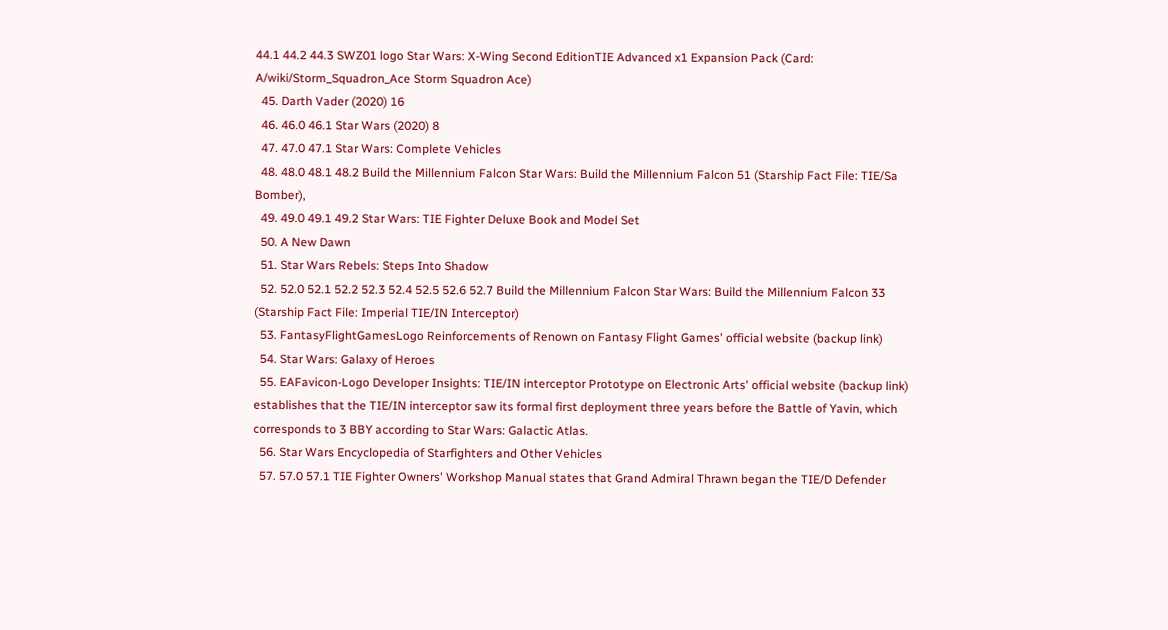44.1 44.2 44.3 SWZ01 logo Star Wars: X-Wing Second EditionTIE Advanced x1 Expansion Pack (Card: A/wiki/Storm_Squadron_Ace Storm Squadron Ace)
  45. Darth Vader (2020) 16
  46. 46.0 46.1 Star Wars (2020) 8
  47. 47.0 47.1 Star Wars: Complete Vehicles
  48. 48.0 48.1 48.2 Build the Millennium Falcon Star Wars: Build the Millennium Falcon 51 (Starship Fact File: TIE/Sa Bomber),
  49. 49.0 49.1 49.2 Star Wars: TIE Fighter Deluxe Book and Model Set
  50. A New Dawn
  51. Star Wars Rebels: Steps Into Shadow
  52. 52.0 52.1 52.2 52.3 52.4 52.5 52.6 52.7 Build the Millennium Falcon Star Wars: Build the Millennium Falcon 33 (Starship Fact File: Imperial TIE/IN Interceptor)
  53. FantasyFlightGamesLogo Reinforcements of Renown on Fantasy Flight Games' official website (backup link)
  54. Star Wars: Galaxy of Heroes
  55. EAFavicon-Logo Developer Insights: TIE/IN interceptor Prototype on Electronic Arts' official website (backup link) establishes that the TIE/IN interceptor saw its formal first deployment three years before the Battle of Yavin, which corresponds to 3 BBY according to Star Wars: Galactic Atlas.
  56. Star Wars Encyclopedia of Starfighters and Other Vehicles
  57. 57.0 57.1 TIE Fighter Owners' Workshop Manual states that Grand Admiral Thrawn began the TIE/D Defender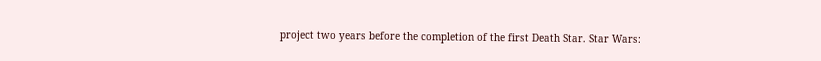project two years before the completion of the first Death Star. Star Wars: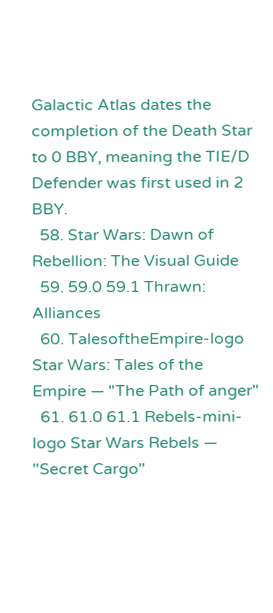Galactic Atlas dates the completion of the Death Star to 0 BBY, meaning the TIE/D Defender was first used in 2 BBY.
  58. Star Wars: Dawn of Rebellion: The Visual Guide
  59. 59.0 59.1 Thrawn: Alliances
  60. TalesoftheEmpire-logo Star Wars: Tales of the Empire — "The Path of anger"
  61. 61.0 61.1 Rebels-mini-logo Star Wars Rebels — "Secret Cargo"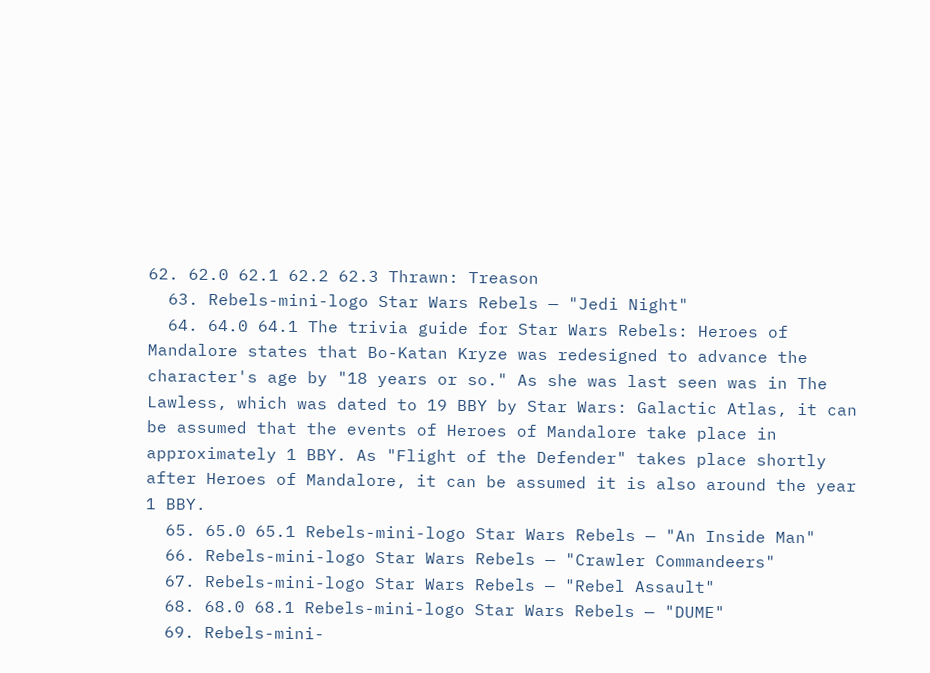62. 62.0 62.1 62.2 62.3 Thrawn: Treason
  63. Rebels-mini-logo Star Wars Rebels — "Jedi Night"
  64. 64.0 64.1 The trivia guide for Star Wars Rebels: Heroes of Mandalore states that Bo-Katan Kryze was redesigned to advance the character's age by "18 years or so." As she was last seen was in The Lawless, which was dated to 19 BBY by Star Wars: Galactic Atlas, it can be assumed that the events of Heroes of Mandalore take place in approximately 1 BBY. As "Flight of the Defender" takes place shortly after Heroes of Mandalore, it can be assumed it is also around the year 1 BBY.
  65. 65.0 65.1 Rebels-mini-logo Star Wars Rebels — "An Inside Man"
  66. Rebels-mini-logo Star Wars Rebels — "Crawler Commandeers"
  67. Rebels-mini-logo Star Wars Rebels — "Rebel Assault"
  68. 68.0 68.1 Rebels-mini-logo Star Wars Rebels — "DUME"
  69. Rebels-mini-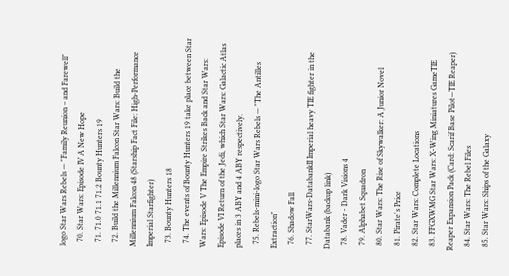logo Star Wars Rebels — "Family Reunion – and Farewell"
  70. Star Wars: Episode IV A New Hope
  71. 71.0 71.1 71.2 Bounty Hunters 19
  72. Build the Millennium Falcon Star Wars: Build the Millennium Falcon 48 (Starship Fact File: High-Performance Imperial Starfighter)
  73. Bounty Hunters 18
  74. The events of Bounty Hunters 19 take place between Star Wars: Episode V The Empire Strikes Back and Star Wars: Episode VI Return of the Jedi, which Star Wars: Galactic Atlas places in 3 ABY and 4 ABY respectively.
  75. Rebels-mini-logo Star Wars Rebels — "The Antilles Extraction"
  76. Shadow Fall
  77. StarWars-DatabankII Imperial heavy TIE fighter in the Databank (backup link)
  78. Vader - Dark Visions 4
  79. Alphabet Squadron
  80. Star Wars: The Rise of Skywalker: A Junior Novel
  81. Pirate's Price
  82. Star Wars: Complete Locations
  83. FFGXWMG Star Wars: X-Wing Miniatures GameTIE Reaper Expansion Pack (Card: Scarif Base Pilot—TIE Reaper)
  84. Star Wars: The Rebel Files
  85. Star Wars: Ships of the Galaxy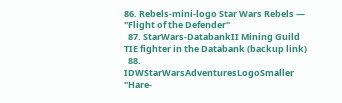86. Rebels-mini-logo Star Wars Rebels — "Flight of the Defender"
  87. StarWars-DatabankII Mining Guild TIE fighter in the Databank (backup link)
  88. IDWStarWarsAdventuresLogoSmaller "Hare-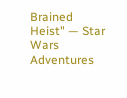Brained Heist" — Star Wars Adventures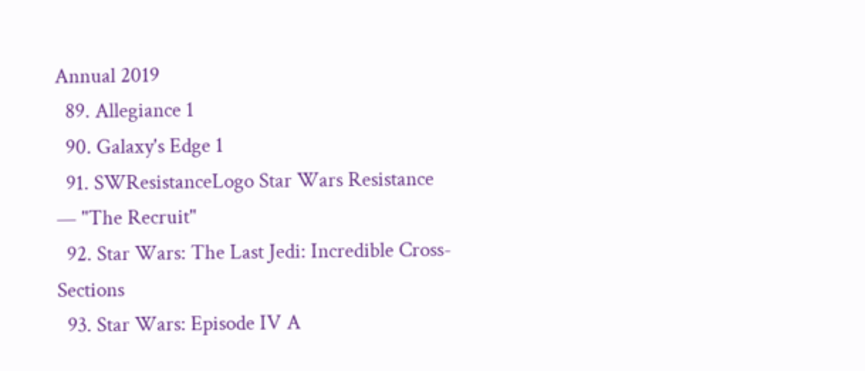Annual 2019
  89. Allegiance 1
  90. Galaxy's Edge 1
  91. SWResistanceLogo Star Wars Resistance — "The Recruit"
  92. Star Wars: The Last Jedi: Incredible Cross-Sections
  93. Star Wars: Episode IV A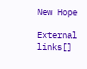New Hope

External links[]